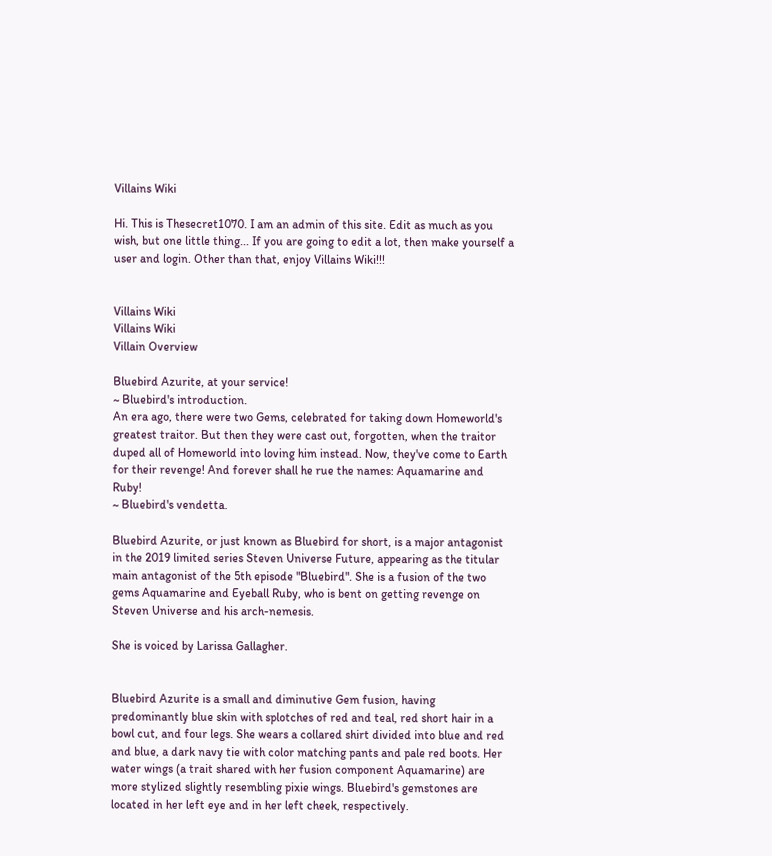Villains Wiki

Hi. This is Thesecret1070. I am an admin of this site. Edit as much as you wish, but one little thing... If you are going to edit a lot, then make yourself a user and login. Other than that, enjoy Villains Wiki!!!


Villains Wiki
Villains Wiki
Villain Overview

Bluebird Azurite, at your service!
~ Bluebird's introduction.
An era ago, there were two Gems, celebrated for taking down Homeworld's greatest traitor. But then they were cast out, forgotten, when the traitor duped all of Homeworld into loving him instead. Now, they've come to Earth for their revenge! And forever shall he rue the names: Aquamarine and Ruby!
~ Bluebird's vendetta.

Bluebird Azurite, or just known as Bluebird for short, is a major antagonist in the 2019 limited series Steven Universe Future, appearing as the titular main antagonist of the 5th episode "Bluebird". She is a fusion of the two gems Aquamarine and Eyeball Ruby, who is bent on getting revenge on Steven Universe and his arch-nemesis.

She is voiced by Larissa Gallagher.


Bluebird Azurite is a small and diminutive Gem fusion, having predominantly blue skin with splotches of red and teal, red short hair in a bowl cut, and four legs. She wears a collared shirt divided into blue and red and blue, a dark navy tie with color matching pants and pale red boots. Her water wings (a trait shared with her fusion component Aquamarine) are more stylized slightly resembling pixie wings. Bluebird's gemstones are located in her left eye and in her left cheek, respectively.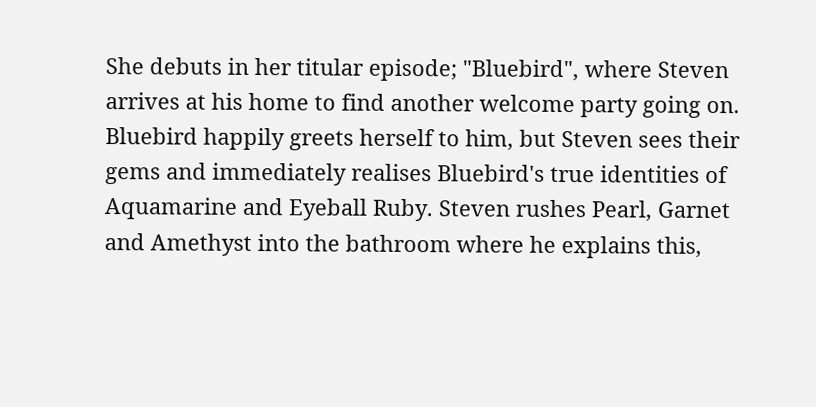She debuts in her titular episode; "Bluebird", where Steven arrives at his home to find another welcome party going on. Bluebird happily greets herself to him, but Steven sees their gems and immediately realises Bluebird's true identities of Aquamarine and Eyeball Ruby. Steven rushes Pearl, Garnet and Amethyst into the bathroom where he explains this,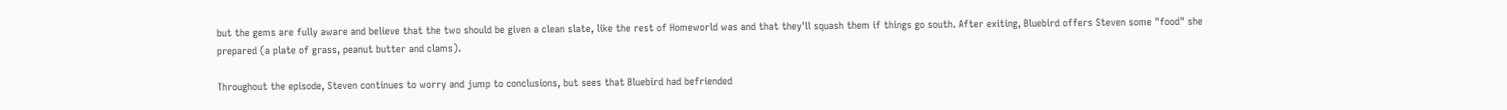but the gems are fully aware and believe that the two should be given a clean slate, like the rest of Homeworld was and that they'll squash them if things go south. After exiting, Bluebird offers Steven some "food" she prepared (a plate of grass, peanut butter and clams).

Throughout the episode, Steven continues to worry and jump to conclusions, but sees that Bluebird had befriended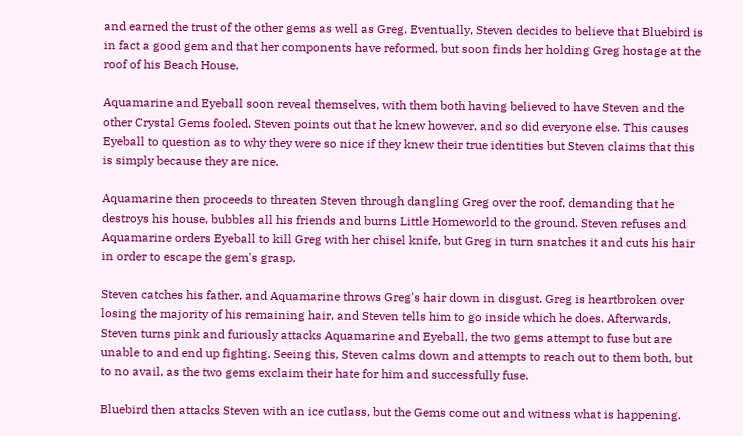and earned the trust of the other gems as well as Greg. Eventually, Steven decides to believe that Bluebird is in fact a good gem and that her components have reformed, but soon finds her holding Greg hostage at the roof of his Beach House.

Aquamarine and Eyeball soon reveal themselves, with them both having believed to have Steven and the other Crystal Gems fooled. Steven points out that he knew however, and so did everyone else. This causes Eyeball to question as to why they were so nice if they knew their true identities but Steven claims that this is simply because they are nice.

Aquamarine then proceeds to threaten Steven through dangling Greg over the roof, demanding that he destroys his house, bubbles all his friends and burns Little Homeworld to the ground. Steven refuses and Aquamarine orders Eyeball to kill Greg with her chisel knife, but Greg in turn snatches it and cuts his hair in order to escape the gem's grasp.

Steven catches his father, and Aquamarine throws Greg's hair down in disgust. Greg is heartbroken over losing the majority of his remaining hair, and Steven tells him to go inside which he does. Afterwards, Steven turns pink and furiously attacks Aquamarine and Eyeball, the two gems attempt to fuse but are unable to and end up fighting. Seeing this, Steven calms down and attempts to reach out to them both, but to no avail, as the two gems exclaim their hate for him and successfully fuse.

Bluebird then attacks Steven with an ice cutlass, but the Gems come out and witness what is happening.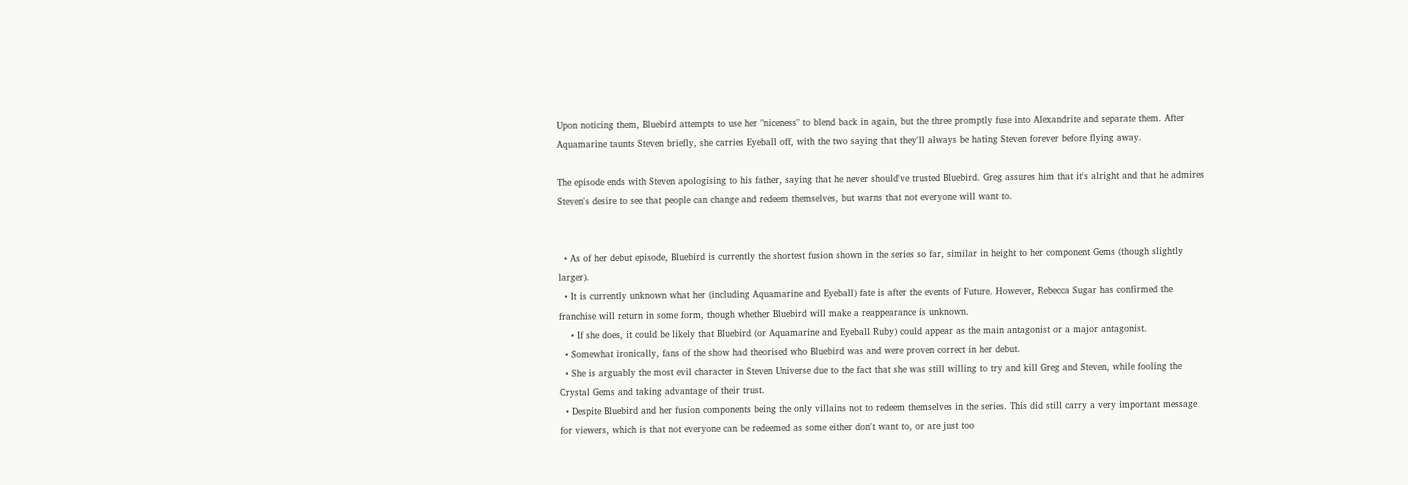Upon noticing them, Bluebird attempts to use her "niceness" to blend back in again, but the three promptly fuse into Alexandrite and separate them. After Aquamarine taunts Steven briefly, she carries Eyeball off, with the two saying that they'll always be hating Steven forever before flying away.

The episode ends with Steven apologising to his father, saying that he never should've trusted Bluebird. Greg assures him that it's alright and that he admires Steven's desire to see that people can change and redeem themselves, but warns that not everyone will want to.


  • As of her debut episode, Bluebird is currently the shortest fusion shown in the series so far, similar in height to her component Gems (though slightly larger).
  • It is currently unknown what her (including Aquamarine and Eyeball) fate is after the events of Future. However, Rebecca Sugar has confirmed the franchise will return in some form, though whether Bluebird will make a reappearance is unknown.
    • If she does, it could be likely that Bluebird (or Aquamarine and Eyeball Ruby) could appear as the main antagonist or a major antagonist.
  • Somewhat ironically, fans of the show had theorised who Bluebird was and were proven correct in her debut.
  • She is arguably the most evil character in Steven Universe due to the fact that she was still willing to try and kill Greg and Steven, while fooling the Crystal Gems and taking advantage of their trust.
  • Despite Bluebird and her fusion components being the only villains not to redeem themselves in the series. This did still carry a very important message for viewers, which is that not everyone can be redeemed as some either don't want to, or are just too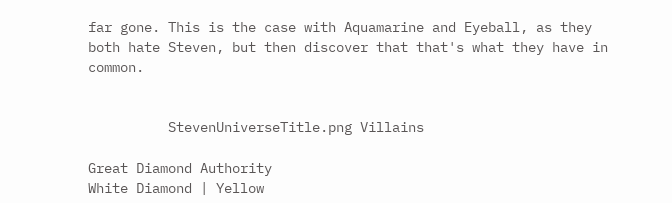far gone. This is the case with Aquamarine and Eyeball, as they both hate Steven, but then discover that that's what they have in common.


          StevenUniverseTitle.png Villains

Great Diamond Authority
White Diamond | Yellow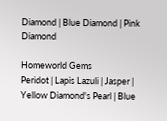Diamond | Blue Diamond | Pink Diamond

Homeworld Gems
Peridot | Lapis Lazuli | Jasper | Yellow Diamond's Pearl | Blue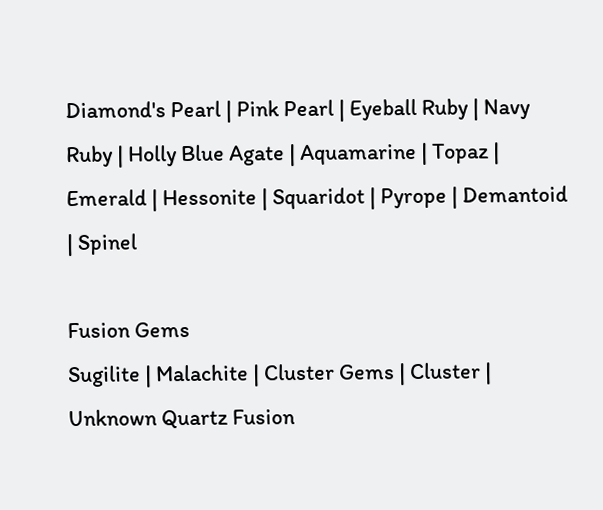Diamond's Pearl | Pink Pearl | Eyeball Ruby | Navy Ruby | Holly Blue Agate | Aquamarine | Topaz | Emerald | Hessonite | Squaridot | Pyrope | Demantoid | Spinel

Fusion Gems
Sugilite | Malachite | Cluster Gems | Cluster | Unknown Quartz Fusion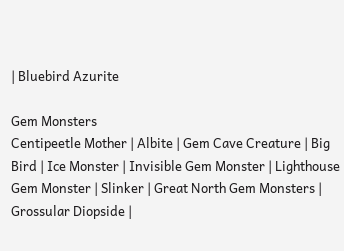| Bluebird Azurite

Gem Monsters
Centipeetle Mother | Albite | Gem Cave Creature | Big Bird | Ice Monster | Invisible Gem Monster | Lighthouse Gem Monster | Slinker | Great North Gem Monsters | Grossular Diopside |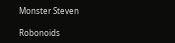Monster Steven

Robonoids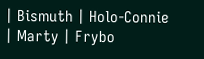| Bismuth | Holo-Connie | Marty | Frybo